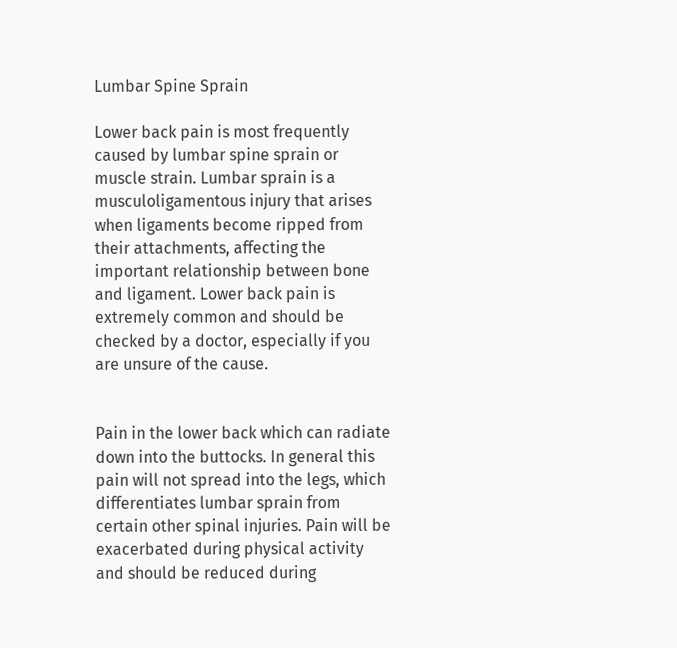Lumbar Spine Sprain

Lower back pain is most frequently caused by lumbar spine sprain or muscle strain. Lumbar sprain is a musculoligamentous injury that arises when ligaments become ripped from their attachments, affecting the important relationship between bone and ligament. Lower back pain is extremely common and should be checked by a doctor, especially if you are unsure of the cause.


Pain in the lower back which can radiate down into the buttocks. In general this pain will not spread into the legs, which differentiates lumbar sprain from certain other spinal injuries. Pain will be exacerbated during physical activity and should be reduced during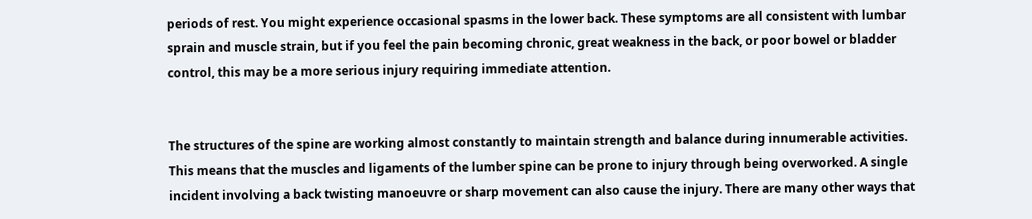periods of rest. You might experience occasional spasms in the lower back. These symptoms are all consistent with lumbar sprain and muscle strain, but if you feel the pain becoming chronic, great weakness in the back, or poor bowel or bladder control, this may be a more serious injury requiring immediate attention.


The structures of the spine are working almost constantly to maintain strength and balance during innumerable activities. This means that the muscles and ligaments of the lumber spine can be prone to injury through being overworked. A single incident involving a back twisting manoeuvre or sharp movement can also cause the injury. There are many other ways that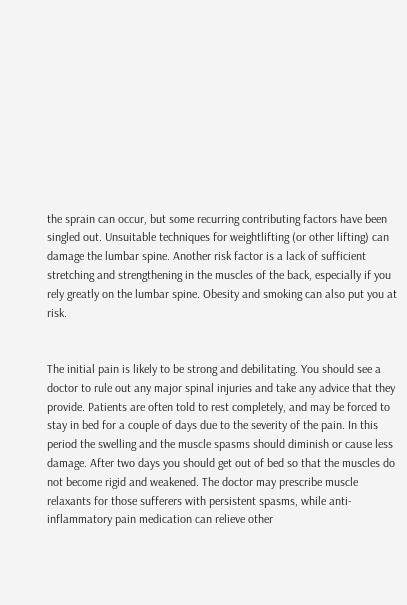the sprain can occur, but some recurring contributing factors have been singled out. Unsuitable techniques for weightlifting (or other lifting) can damage the lumbar spine. Another risk factor is a lack of sufficient stretching and strengthening in the muscles of the back, especially if you rely greatly on the lumbar spine. Obesity and smoking can also put you at risk.


The initial pain is likely to be strong and debilitating. You should see a doctor to rule out any major spinal injuries and take any advice that they provide. Patients are often told to rest completely, and may be forced to stay in bed for a couple of days due to the severity of the pain. In this period the swelling and the muscle spasms should diminish or cause less damage. After two days you should get out of bed so that the muscles do not become rigid and weakened. The doctor may prescribe muscle relaxants for those sufferers with persistent spasms, while anti-inflammatory pain medication can relieve other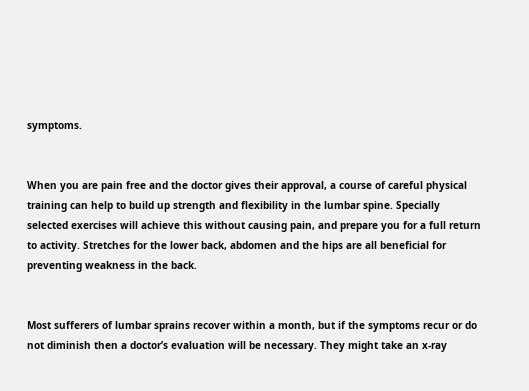symptoms.


When you are pain free and the doctor gives their approval, a course of careful physical training can help to build up strength and flexibility in the lumbar spine. Specially selected exercises will achieve this without causing pain, and prepare you for a full return to activity. Stretches for the lower back, abdomen and the hips are all beneficial for preventing weakness in the back.


Most sufferers of lumbar sprains recover within a month, but if the symptoms recur or do not diminish then a doctor’s evaluation will be necessary. They might take an x-ray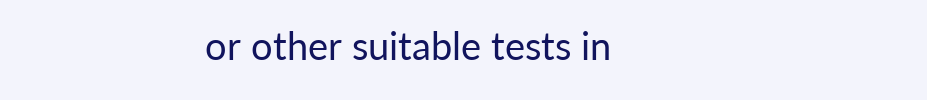or other suitable tests in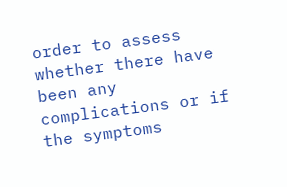order to assess whether there have been any complications or if the symptoms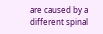are caused by a different spinal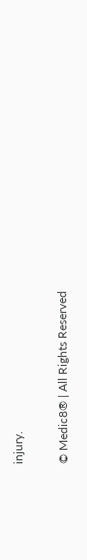injury.

© Medic8® | All Rights Reserved